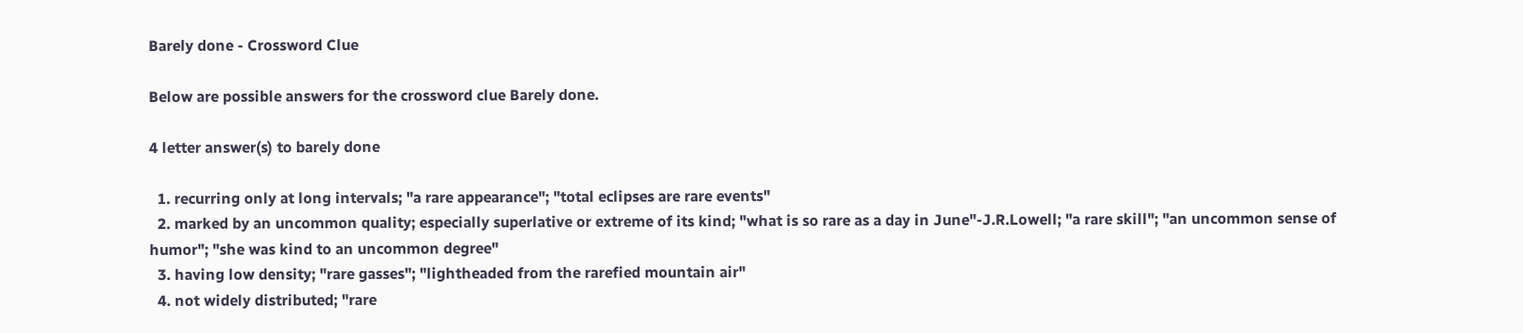Barely done - Crossword Clue

Below are possible answers for the crossword clue Barely done.

4 letter answer(s) to barely done

  1. recurring only at long intervals; "a rare appearance"; "total eclipses are rare events"
  2. marked by an uncommon quality; especially superlative or extreme of its kind; "what is so rare as a day in June"-J.R.Lowell; "a rare skill"; "an uncommon sense of humor"; "she was kind to an uncommon degree"
  3. having low density; "rare gasses"; "lightheaded from the rarefied mountain air"
  4. not widely distributed; "rare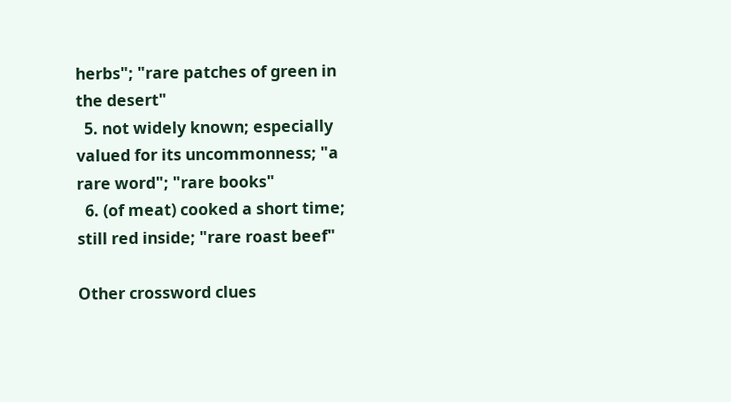herbs"; "rare patches of green in the desert"
  5. not widely known; especially valued for its uncommonness; "a rare word"; "rare books"
  6. (of meat) cooked a short time; still red inside; "rare roast beef"

Other crossword clues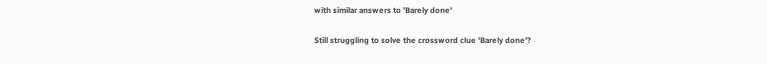with similar answers to 'Barely done'

Still struggling to solve the crossword clue 'Barely done'?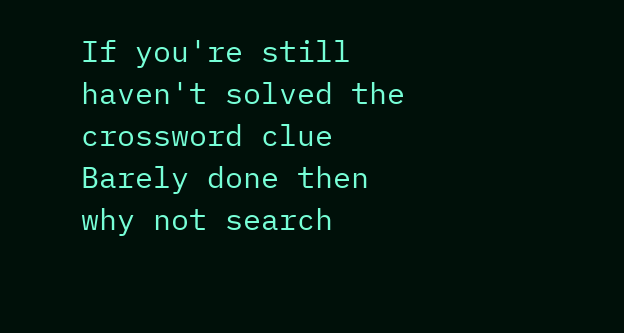If you're still haven't solved the crossword clue Barely done then why not search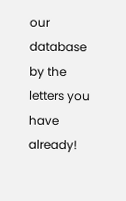our database by the letters you have already!